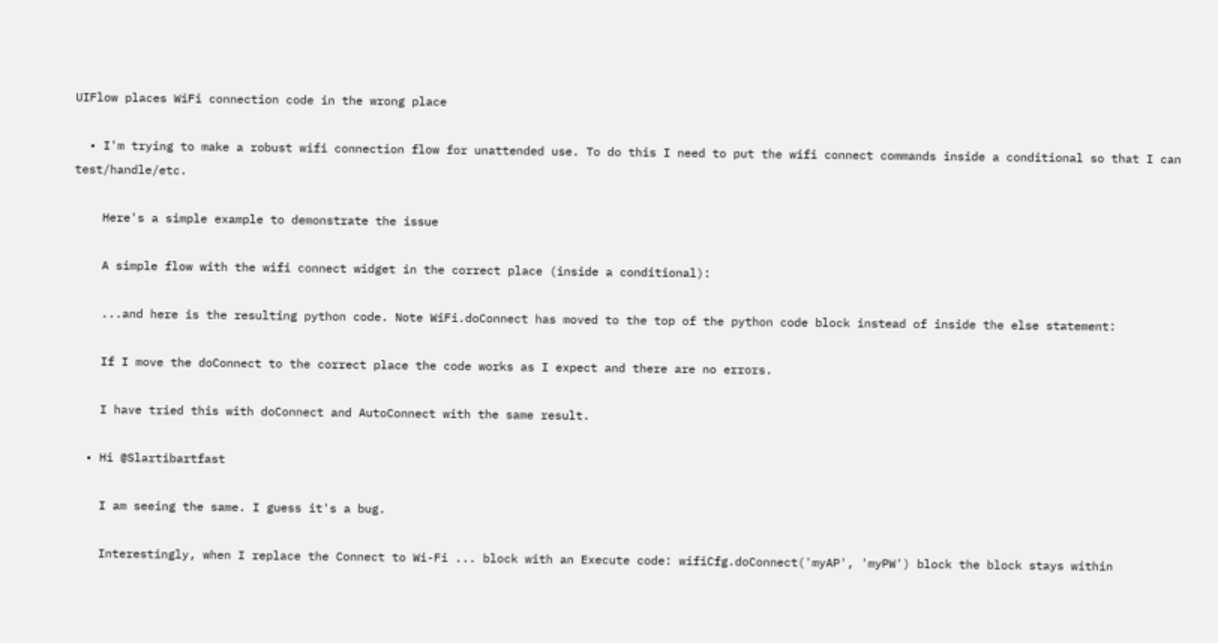UIFlow places WiFi connection code in the wrong place

  • I'm trying to make a robust wifi connection flow for unattended use. To do this I need to put the wifi connect commands inside a conditional so that I can test/handle/etc.

    Here's a simple example to demonstrate the issue

    A simple flow with the wifi connect widget in the correct place (inside a conditional):

    ...and here is the resulting python code. Note WiFi.doConnect has moved to the top of the python code block instead of inside the else statement:

    If I move the doConnect to the correct place the code works as I expect and there are no errors.

    I have tried this with doConnect and AutoConnect with the same result.

  • Hi @Slartibartfast

    I am seeing the same. I guess it's a bug.

    Interestingly, when I replace the Connect to Wi-Fi ... block with an Execute code: wifiCfg.doConnect('myAP', 'myPW') block the block stays within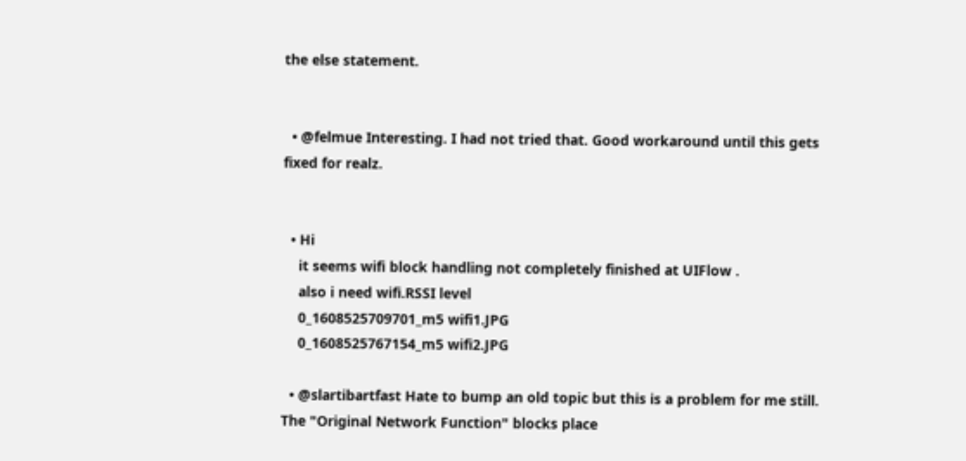the else statement.


  • @felmue Interesting. I had not tried that. Good workaround until this gets fixed for realz.


  • Hi
    it seems wifi block handling not completely finished at UIFlow .
    also i need wifi.RSSI level
    0_1608525709701_m5 wifi1.JPG
    0_1608525767154_m5 wifi2.JPG

  • @slartibartfast Hate to bump an old topic but this is a problem for me still. The "Original Network Function" blocks place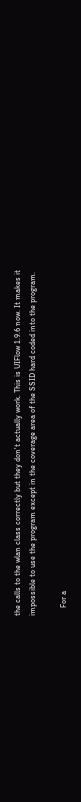the calls to the wlan class correctly but they don't actually work. This is UIFlow 1.9.6 now. It makes it impossible to use the program except in the coverage area of the SSID hard coded into the program.

    For a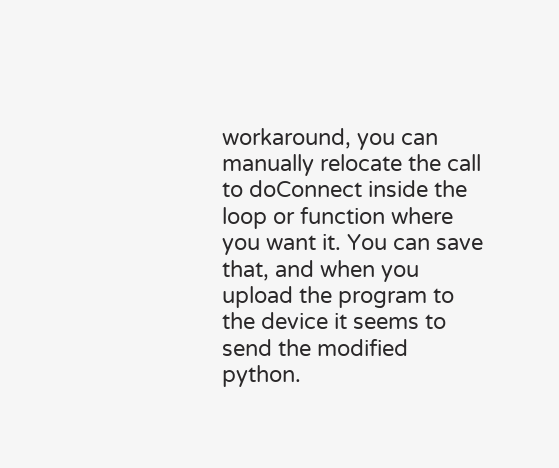workaround, you can manually relocate the call to doConnect inside the loop or function where you want it. You can save that, and when you upload the program to the device it seems to send the modified python.